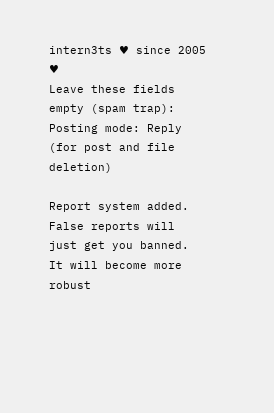intern3ts ♥ since 2005 ♥
Leave these fields empty (spam trap):
Posting mode: Reply
(for post and file deletion)

Report system added. False reports will just get you banned. It will become more robust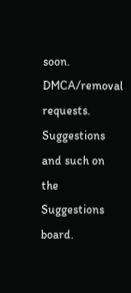soon. DMCA/removal requests. Suggestions and such on the Suggestions board.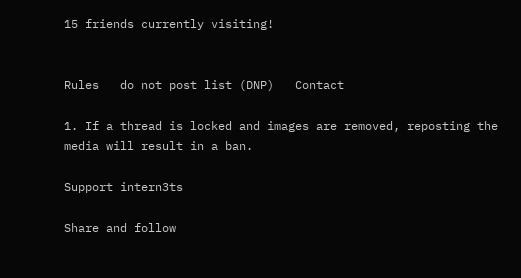15 friends currently visiting!


Rules   do not post list (DNP)   Contact

1. If a thread is locked and images are removed, reposting the media will result in a ban.

Support intern3ts

Share and follow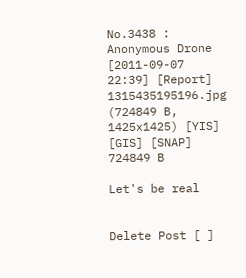No.3438 : Anonymous Drone [2011-09-07 22:39] [Report] 1315435195196.jpg (724849 B, 1425x1425) [YIS] [GIS] [SNAP]
724849 B

Let's be real


Delete Post [ ]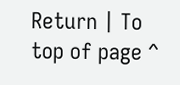Return | To top of page ^